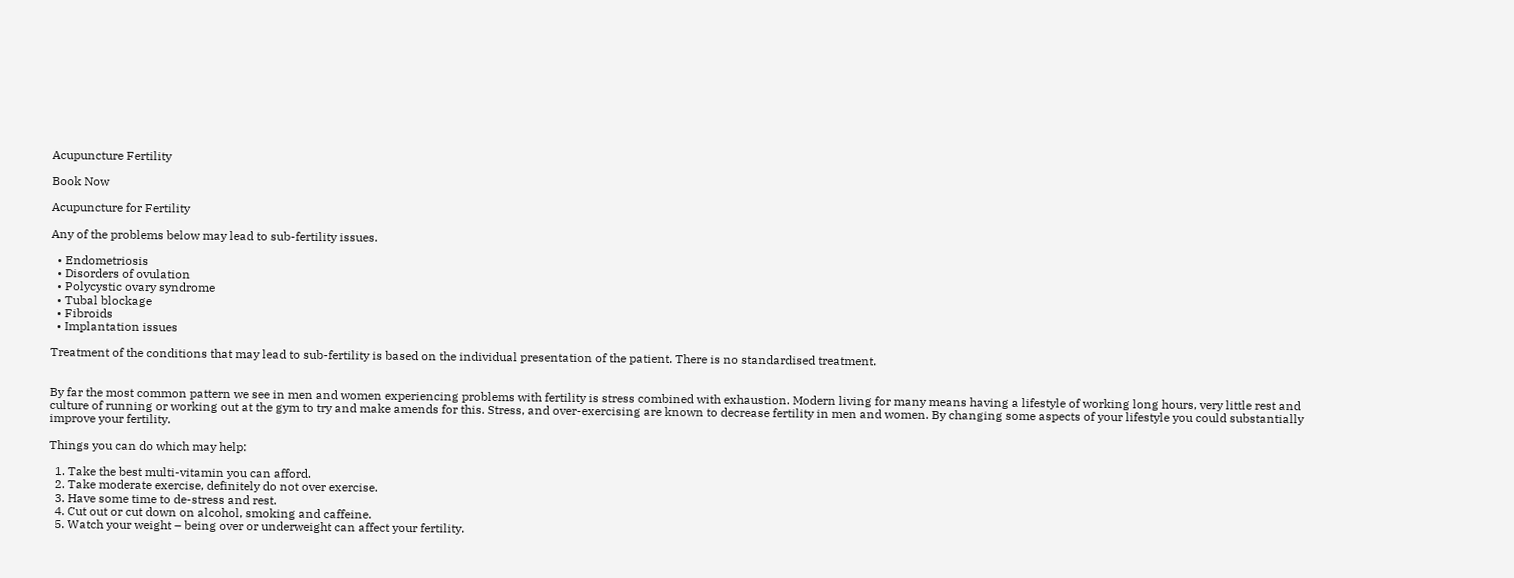Acupuncture Fertility

Book Now

Acupuncture for Fertility

Any of the problems below may lead to sub-fertility issues.

  • Endometriosis
  • Disorders of ovulation
  • Polycystic ovary syndrome
  • Tubal blockage
  • Fibroids
  • Implantation issues

Treatment of the conditions that may lead to sub-fertility is based on the individual presentation of the patient. There is no standardised treatment.


By far the most common pattern we see in men and women experiencing problems with fertility is stress combined with exhaustion. Modern living for many means having a lifestyle of working long hours, very little rest and culture of running or working out at the gym to try and make amends for this. Stress, and over-exercising are known to decrease fertility in men and women. By changing some aspects of your lifestyle you could substantially improve your fertility.

Things you can do which may help:

  1. Take the best multi-vitamin you can afford.
  2. Take moderate exercise, definitely do not over exercise.
  3. Have some time to de-stress and rest.
  4. Cut out or cut down on alcohol, smoking and caffeine.
  5. Watch your weight – being over or underweight can affect your fertility.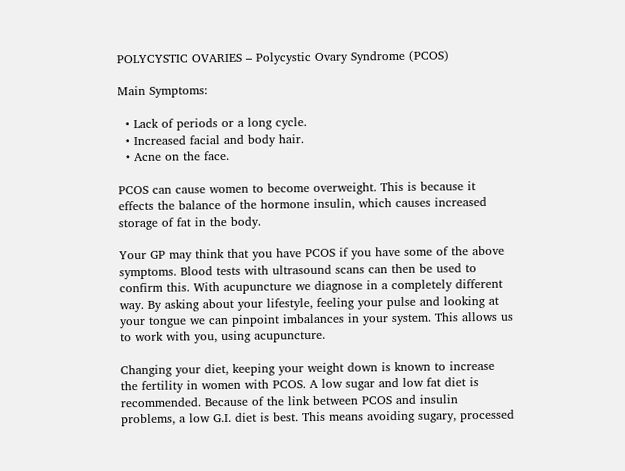POLYCYSTIC OVARIES – Polycystic Ovary Syndrome (PCOS)

Main Symptoms:

  • Lack of periods or a long cycle.
  • Increased facial and body hair.
  • Acne on the face.

PCOS can cause women to become overweight. This is because it effects the balance of the hormone insulin, which causes increased storage of fat in the body.

Your GP may think that you have PCOS if you have some of the above symptoms. Blood tests with ultrasound scans can then be used to confirm this. With acupuncture we diagnose in a completely different way. By asking about your lifestyle, feeling your pulse and looking at your tongue we can pinpoint imbalances in your system. This allows us to work with you, using acupuncture.

Changing your diet, keeping your weight down is known to increase the fertility in women with PCOS. A low sugar and low fat diet is recommended. Because of the link between PCOS and insulin problems, a low G.I. diet is best. This means avoiding sugary, processed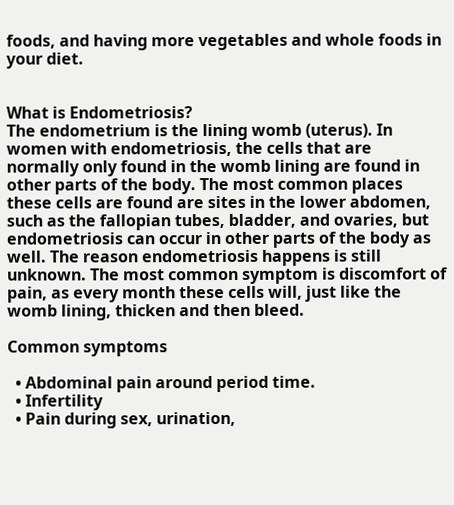foods, and having more vegetables and whole foods in your diet.


What is Endometriosis?
The endometrium is the lining womb (uterus). In women with endometriosis, the cells that are normally only found in the womb lining are found in other parts of the body. The most common places these cells are found are sites in the lower abdomen, such as the fallopian tubes, bladder, and ovaries, but endometriosis can occur in other parts of the body as well. The reason endometriosis happens is still unknown. The most common symptom is discomfort of pain, as every month these cells will, just like the womb lining, thicken and then bleed.

Common symptoms

  • Abdominal pain around period time.
  • Infertility
  • Pain during sex, urination,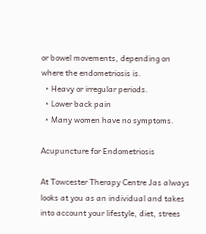or bowel movements, depending on where the endometriosis is.
  • Heavy or irregular periods.
  • Lower back pain
  • Many women have no symptoms.

Acupuncture for Endometriosis

At Towcester Therapy Centre Jas always looks at you as an individual and takes into account your lifestyle, diet, strees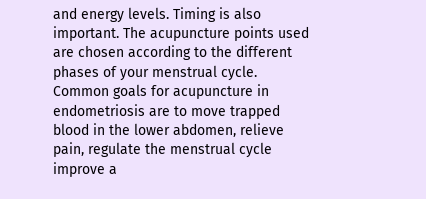and energy levels. Timing is also important. The acupuncture points used are chosen according to the different phases of your menstrual cycle. Common goals for acupuncture in endometriosis are to move trapped blood in the lower abdomen, relieve pain, regulate the menstrual cycle improve a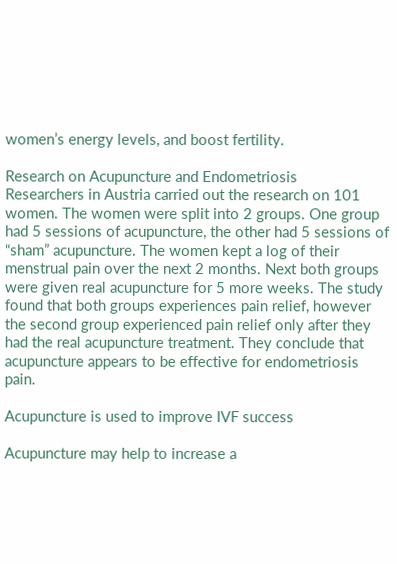women’s energy levels, and boost fertility.

Research on Acupuncture and Endometriosis
Researchers in Austria carried out the research on 101 women. The women were split into 2 groups. One group had 5 sessions of acupuncture, the other had 5 sessions of “sham” acupuncture. The women kept a log of their menstrual pain over the next 2 months. Next both groups were given real acupuncture for 5 more weeks. The study found that both groups experiences pain relief, however the second group experienced pain relief only after they had the real acupuncture treatment. They conclude that acupuncture appears to be effective for endometriosis pain.

Acupuncture is used to improve IVF success

Acupuncture may help to increase a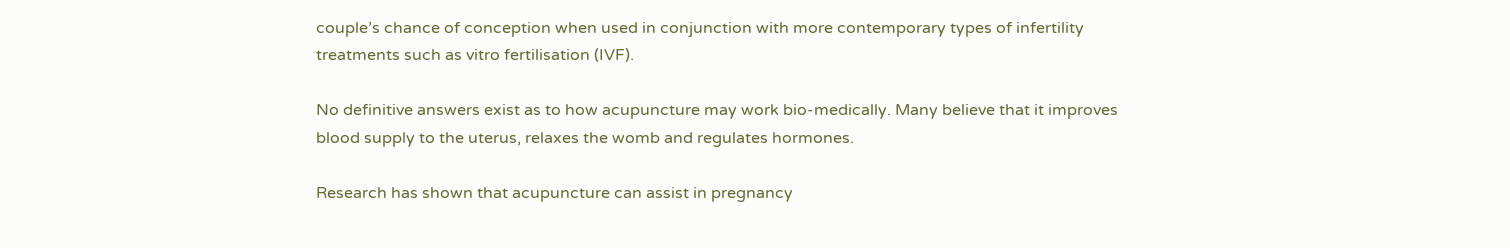couple’s chance of conception when used in conjunction with more contemporary types of infertility treatments such as vitro fertilisation (IVF).

No definitive answers exist as to how acupuncture may work bio-medically. Many believe that it improves blood supply to the uterus, relaxes the womb and regulates hormones.

Research has shown that acupuncture can assist in pregnancy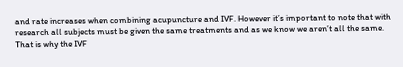and rate increases when combining acupuncture and IVF. However it’s important to note that with research all subjects must be given the same treatments and as we know we aren’t all the same. That is why the IVF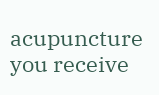acupuncture you receive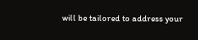will be tailored to address your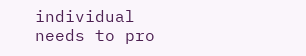individual needs to pro